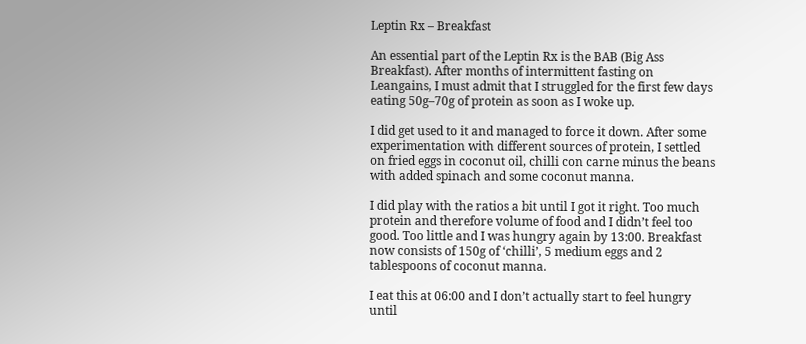Leptin Rx – Breakfast

An essential part of the Leptin Rx is the BAB (Big Ass Breakfast). After months of intermittent fasting on Leangains, I must admit that I struggled for the first few days eating 50g–70g of protein as soon as I woke up.

I did get used to it and managed to force it down. After some experimentation with different sources of protein, I settled on fried eggs in coconut oil, chilli con carne minus the beans with added spinach and some coconut manna.

I did play with the ratios a bit until I got it right. Too much protein and therefore volume of food and I didn’t feel too good. Too little and I was hungry again by 13:00. Breakfast now consists of 150g of ‘chilli’, 5 medium eggs and 2 tablespoons of coconut manna.

I eat this at 06:00 and I don’t actually start to feel hungry until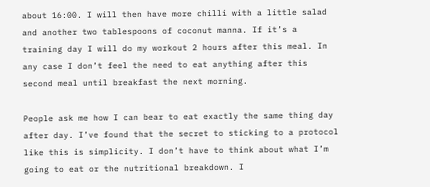about 16:00. I will then have more chilli with a little salad and another two tablespoons of coconut manna. If it’s a training day I will do my workout 2 hours after this meal. In any case I don’t feel the need to eat anything after this second meal until breakfast the next morning.

People ask me how I can bear to eat exactly the same thing day after day. I’ve found that the secret to sticking to a protocol like this is simplicity. I don’t have to think about what I’m going to eat or the nutritional breakdown. I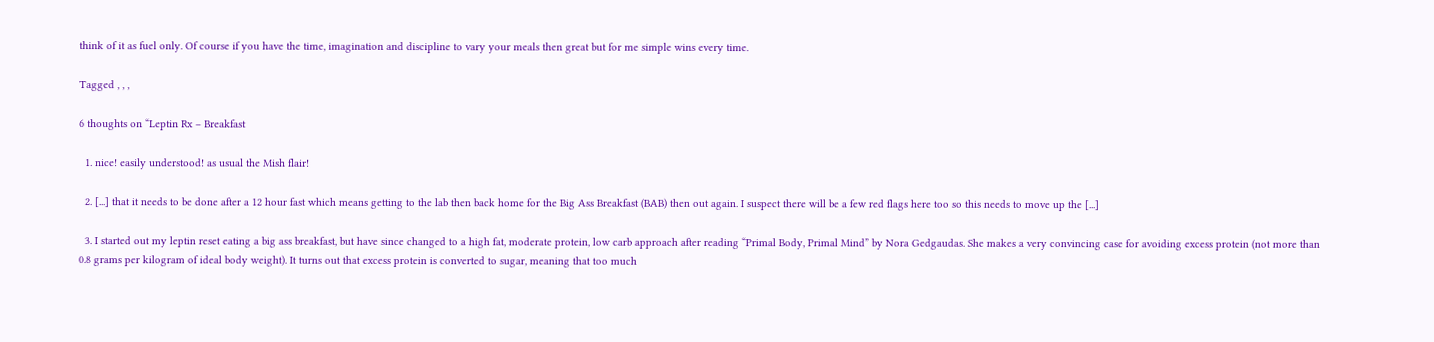think of it as fuel only. Of course if you have the time, imagination and discipline to vary your meals then great but for me simple wins every time.

Tagged , , ,

6 thoughts on “Leptin Rx – Breakfast

  1. nice! easily understood! as usual the Mish flair!

  2. [...] that it needs to be done after a 12 hour fast which means getting to the lab then back home for the Big Ass Breakfast (BAB) then out again. I suspect there will be a few red flags here too so this needs to move up the [...]

  3. I started out my leptin reset eating a big ass breakfast, but have since changed to a high fat, moderate protein, low carb approach after reading “Primal Body, Primal Mind” by Nora Gedgaudas. She makes a very convincing case for avoiding excess protein (not more than 0.8 grams per kilogram of ideal body weight). It turns out that excess protein is converted to sugar, meaning that too much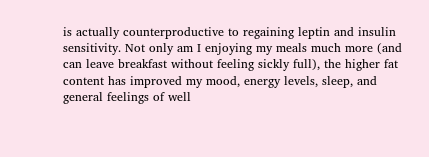is actually counterproductive to regaining leptin and insulin sensitivity. Not only am I enjoying my meals much more (and can leave breakfast without feeling sickly full), the higher fat content has improved my mood, energy levels, sleep, and general feelings of well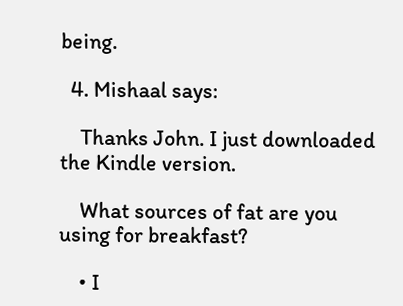being.

  4. Mishaal says:

    Thanks John. I just downloaded the Kindle version.

    What sources of fat are you using for breakfast?

    • I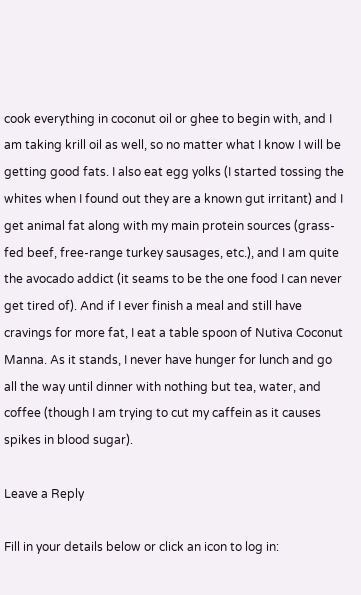cook everything in coconut oil or ghee to begin with, and I am taking krill oil as well, so no matter what I know I will be getting good fats. I also eat egg yolks (I started tossing the whites when I found out they are a known gut irritant) and I get animal fat along with my main protein sources (grass-fed beef, free-range turkey sausages, etc.), and I am quite the avocado addict (it seams to be the one food I can never get tired of). And if I ever finish a meal and still have cravings for more fat, I eat a table spoon of Nutiva Coconut Manna. As it stands, I never have hunger for lunch and go all the way until dinner with nothing but tea, water, and coffee (though I am trying to cut my caffein as it causes spikes in blood sugar).

Leave a Reply

Fill in your details below or click an icon to log in: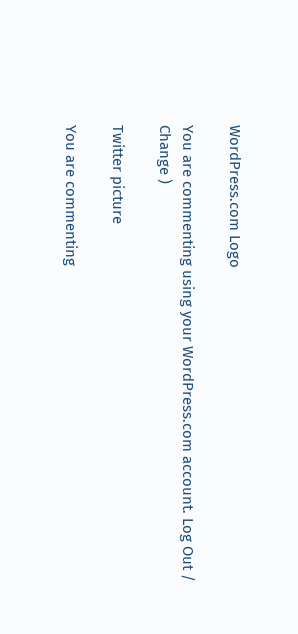WordPress.com Logo

You are commenting using your WordPress.com account. Log Out / Change )

Twitter picture

You are commenting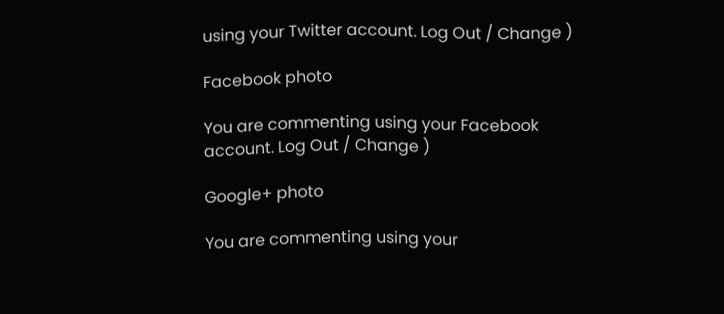using your Twitter account. Log Out / Change )

Facebook photo

You are commenting using your Facebook account. Log Out / Change )

Google+ photo

You are commenting using your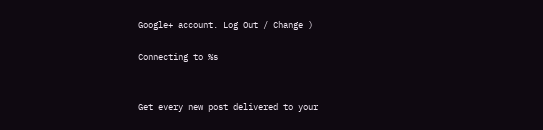Google+ account. Log Out / Change )

Connecting to %s


Get every new post delivered to your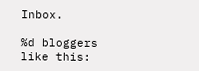Inbox.

%d bloggers like this: